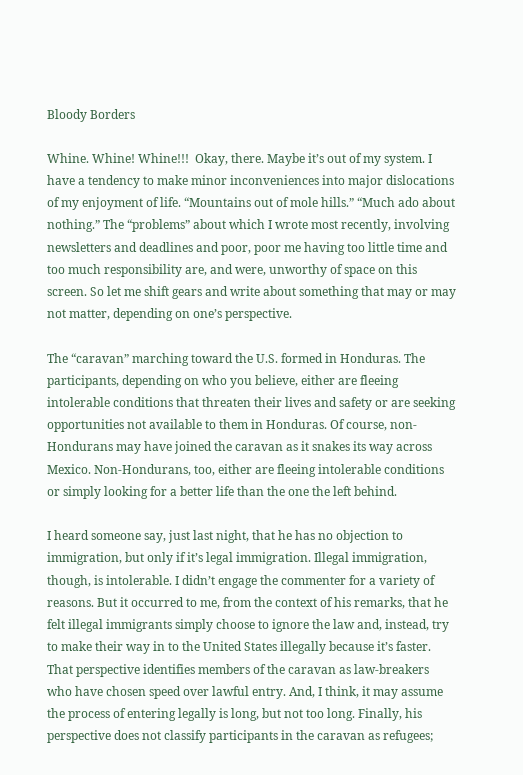Bloody Borders

Whine. Whine! Whine!!!  Okay, there. Maybe it’s out of my system. I have a tendency to make minor inconveniences into major dislocations of my enjoyment of life. “Mountains out of mole hills.” “Much ado about nothing.” The “problems” about which I wrote most recently, involving newsletters and deadlines and poor, poor me having too little time and too much responsibility are, and were, unworthy of space on this screen. So let me shift gears and write about something that may or may not matter, depending on one’s perspective.

The “caravan” marching toward the U.S. formed in Honduras. The participants, depending on who you believe, either are fleeing intolerable conditions that threaten their lives and safety or are seeking opportunities not available to them in Honduras. Of course, non-Hondurans may have joined the caravan as it snakes its way across Mexico. Non-Hondurans, too, either are fleeing intolerable conditions or simply looking for a better life than the one the left behind.

I heard someone say, just last night, that he has no objection to immigration, but only if it’s legal immigration. Illegal immigration, though, is intolerable. I didn’t engage the commenter for a variety of reasons. But it occurred to me, from the context of his remarks, that he felt illegal immigrants simply choose to ignore the law and, instead, try to make their way in to the United States illegally because it’s faster. That perspective identifies members of the caravan as law-breakers who have chosen speed over lawful entry. And, I think, it may assume the process of entering legally is long, but not too long. Finally, his perspective does not classify participants in the caravan as refugees;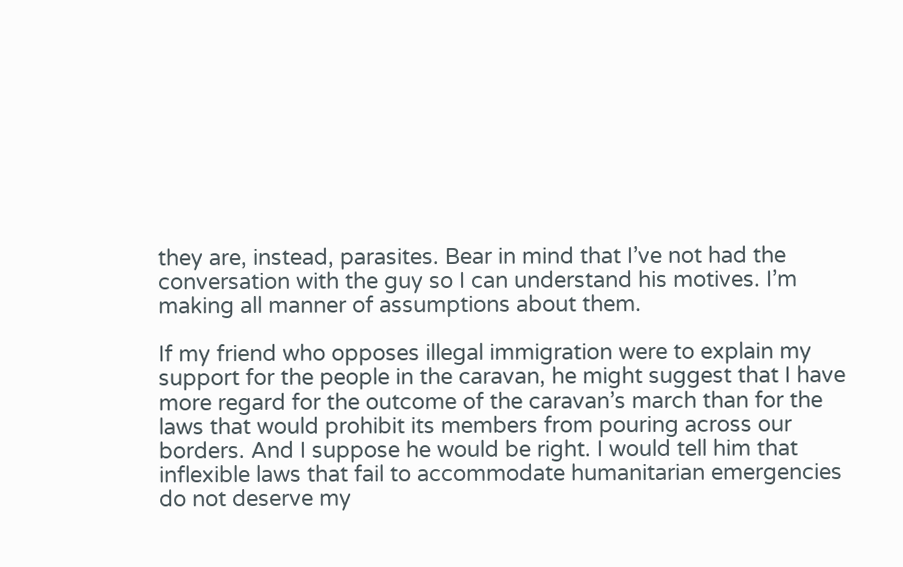they are, instead, parasites. Bear in mind that I’ve not had the conversation with the guy so I can understand his motives. I’m making all manner of assumptions about them.

If my friend who opposes illegal immigration were to explain my support for the people in the caravan, he might suggest that I have more regard for the outcome of the caravan’s march than for the laws that would prohibit its members from pouring across our borders. And I suppose he would be right. I would tell him that inflexible laws that fail to accommodate humanitarian emergencies do not deserve my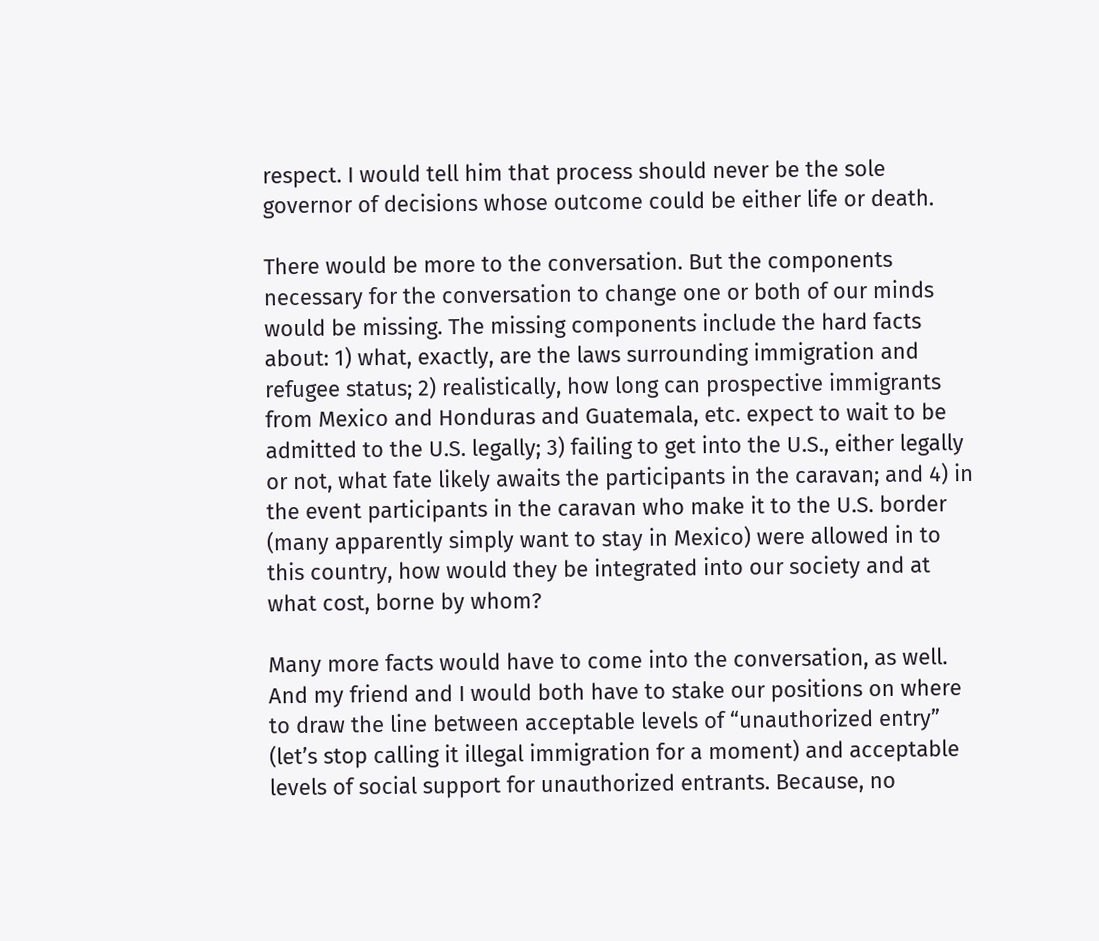respect. I would tell him that process should never be the sole governor of decisions whose outcome could be either life or death.

There would be more to the conversation. But the components necessary for the conversation to change one or both of our minds would be missing. The missing components include the hard facts about: 1) what, exactly, are the laws surrounding immigration and refugee status; 2) realistically, how long can prospective immigrants from Mexico and Honduras and Guatemala, etc. expect to wait to be admitted to the U.S. legally; 3) failing to get into the U.S., either legally or not, what fate likely awaits the participants in the caravan; and 4) in the event participants in the caravan who make it to the U.S. border (many apparently simply want to stay in Mexico) were allowed in to this country, how would they be integrated into our society and at what cost, borne by whom?

Many more facts would have to come into the conversation, as well. And my friend and I would both have to stake our positions on where to draw the line between acceptable levels of “unauthorized entry” (let’s stop calling it illegal immigration for a moment) and acceptable levels of social support for unauthorized entrants. Because, no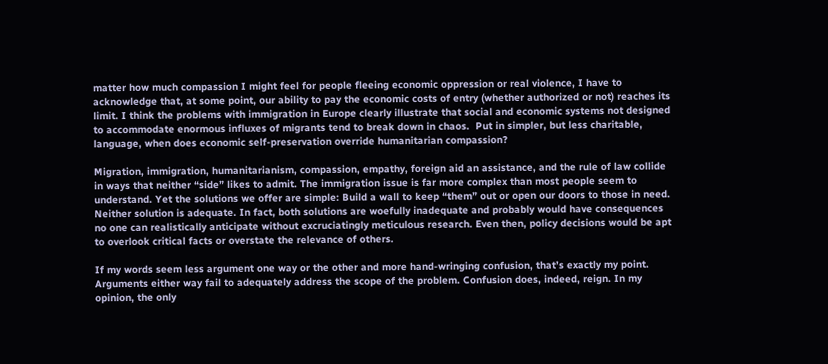matter how much compassion I might feel for people fleeing economic oppression or real violence, I have to acknowledge that, at some point, our ability to pay the economic costs of entry (whether authorized or not) reaches its limit. I think the problems with immigration in Europe clearly illustrate that social and economic systems not designed to accommodate enormous influxes of migrants tend to break down in chaos.  Put in simpler, but less charitable, language, when does economic self-preservation override humanitarian compassion?

Migration, immigration, humanitarianism, compassion, empathy, foreign aid an assistance, and the rule of law collide in ways that neither “side” likes to admit. The immigration issue is far more complex than most people seem to understand. Yet the solutions we offer are simple: Build a wall to keep “them” out or open our doors to those in need. Neither solution is adequate. In fact, both solutions are woefully inadequate and probably would have consequences no one can realistically anticipate without excruciatingly meticulous research. Even then, policy decisions would be apt to overlook critical facts or overstate the relevance of others.

If my words seem less argument one way or the other and more hand-wringing confusion, that’s exactly my point. Arguments either way fail to adequately address the scope of the problem. Confusion does, indeed, reign. In my opinion, the only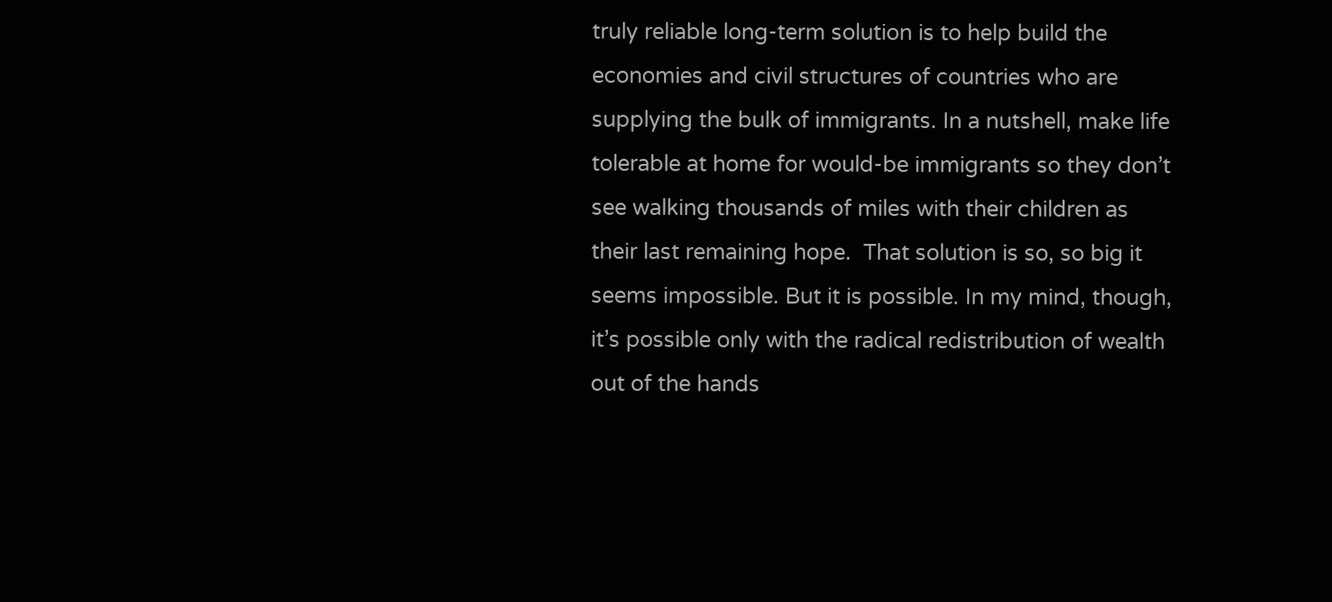truly reliable long-term solution is to help build the economies and civil structures of countries who are supplying the bulk of immigrants. In a nutshell, make life tolerable at home for would-be immigrants so they don’t see walking thousands of miles with their children as their last remaining hope.  That solution is so, so big it seems impossible. But it is possible. In my mind, though, it’s possible only with the radical redistribution of wealth out of the hands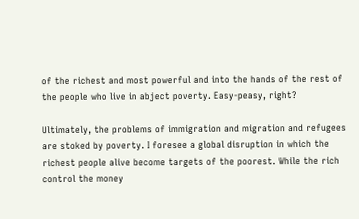of the richest and most powerful and into the hands of the rest of the people who live in abject poverty. Easy-peasy, right?

Ultimately, the problems of immigration and migration and refugees are stoked by poverty. I foresee a global disruption in which the richest people alive become targets of the poorest. While the rich control the money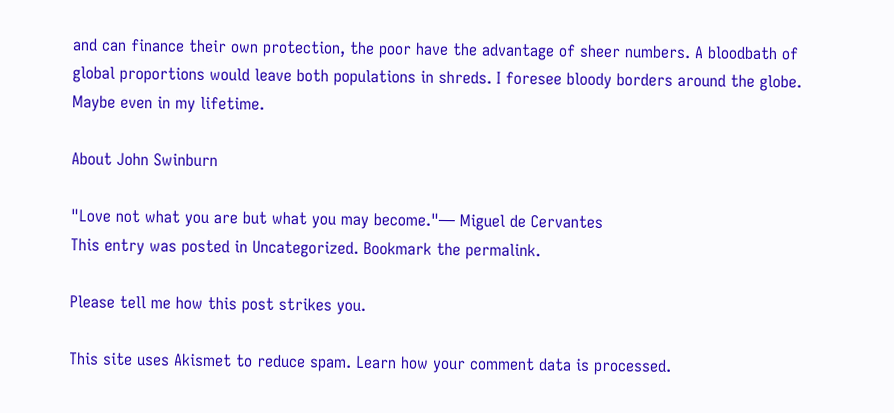and can finance their own protection, the poor have the advantage of sheer numbers. A bloodbath of global proportions would leave both populations in shreds. I foresee bloody borders around the globe. Maybe even in my lifetime.

About John Swinburn

"Love not what you are but what you may become."― Miguel de Cervantes
This entry was posted in Uncategorized. Bookmark the permalink.

Please tell me how this post strikes you.

This site uses Akismet to reduce spam. Learn how your comment data is processed.